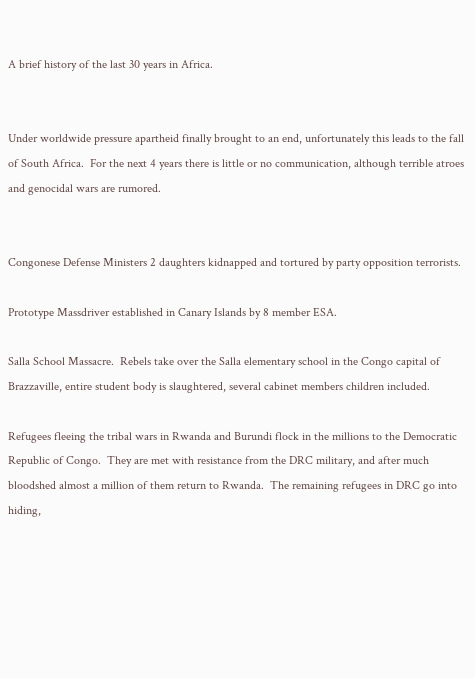A brief history of the last 30 years in Africa.


Under worldwide pressure apartheid finally brought to an end, unfortunately this leads to the fall of South Africa.  For the next 4 years there is little or no communication, although terrible atroes and genocidal wars are rumored.


Congonese Defense Ministers 2 daughters kidnapped and tortured by party opposition terrorists.

Prototype Massdriver established in Canary Islands by 8 member ESA.

Salla School Massacre.  Rebels take over the Salla elementary school in the Congo capital of Brazzaville, entire student body is slaughtered, several cabinet members children included.

Refugees fleeing the tribal wars in Rwanda and Burundi flock in the millions to the Democratic Republic of Congo.  They are met with resistance from the DRC military, and after much bloodshed almost a million of them return to Rwanda.  The remaining refugees in DRC go into hiding,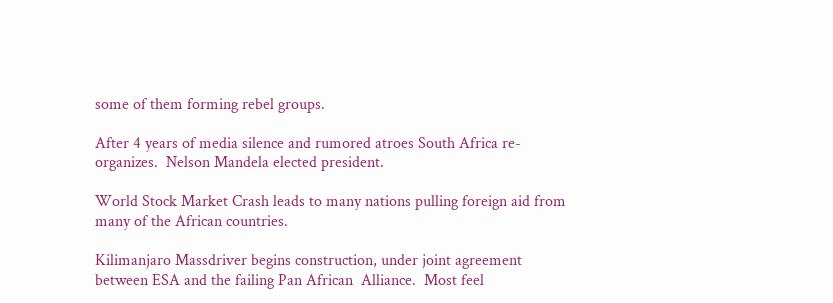some of them forming rebel groups.

After 4 years of media silence and rumored atroes South Africa re-organizes.  Nelson Mandela elected president.

World Stock Market Crash leads to many nations pulling foreign aid from many of the African countries.

Kilimanjaro Massdriver begins construction, under joint agreement between ESA and the failing Pan African  Alliance.  Most feel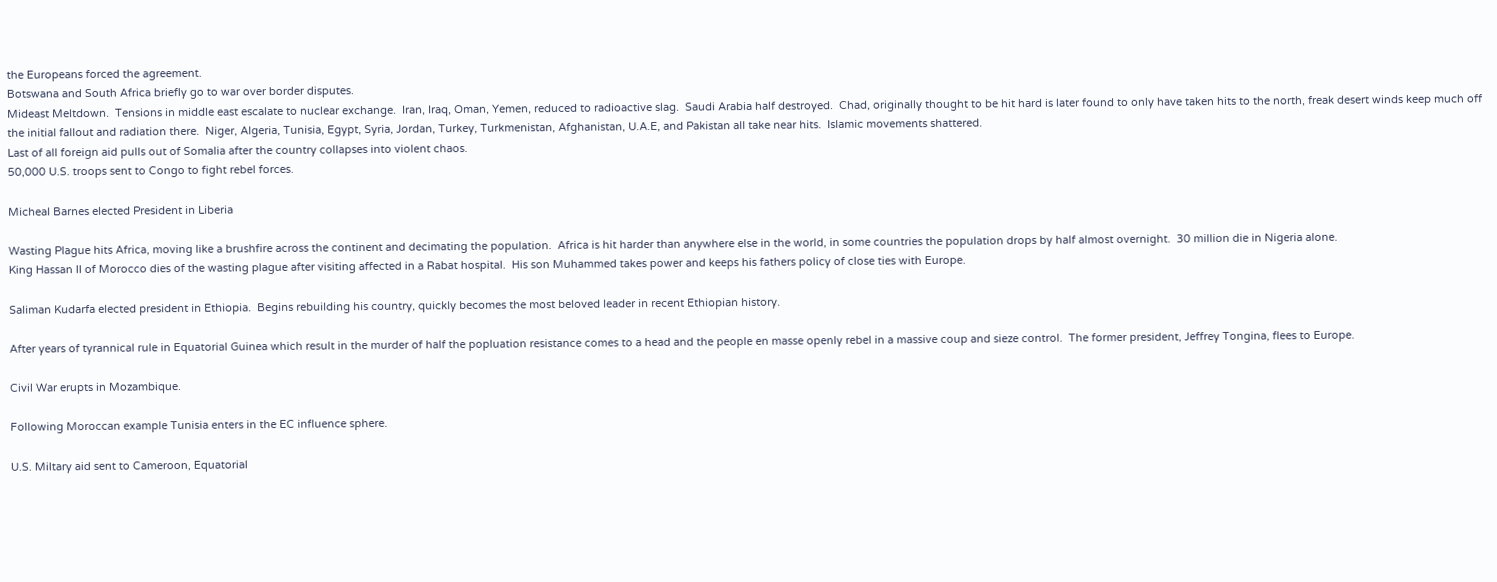the Europeans forced the agreement.
Botswana and South Africa briefly go to war over border disputes.
Mideast Meltdown.  Tensions in middle east escalate to nuclear exchange.  Iran, Iraq, Oman, Yemen, reduced to radioactive slag.  Saudi Arabia half destroyed.  Chad, originally thought to be hit hard is later found to only have taken hits to the north, freak desert winds keep much off the initial fallout and radiation there.  Niger, Algeria, Tunisia, Egypt, Syria, Jordan, Turkey, Turkmenistan, Afghanistan, U.A.E, and Pakistan all take near hits.  Islamic movements shattered.
Last of all foreign aid pulls out of Somalia after the country collapses into violent chaos.
50,000 U.S. troops sent to Congo to fight rebel forces.

Micheal Barnes elected President in Liberia

Wasting Plague hits Africa, moving like a brushfire across the continent and decimating the population.  Africa is hit harder than anywhere else in the world, in some countries the population drops by half almost overnight.  30 million die in Nigeria alone.
King Hassan II of Morocco dies of the wasting plague after visiting affected in a Rabat hospital.  His son Muhammed takes power and keeps his fathers policy of close ties with Europe.

Saliman Kudarfa elected president in Ethiopia.  Begins rebuilding his country, quickly becomes the most beloved leader in recent Ethiopian history.

After years of tyrannical rule in Equatorial Guinea which result in the murder of half the popluation resistance comes to a head and the people en masse openly rebel in a massive coup and sieze control.  The former president, Jeffrey Tongina, flees to Europe.

Civil War erupts in Mozambique.

Following Moroccan example Tunisia enters in the EC influence sphere.

U.S. Miltary aid sent to Cameroon, Equatorial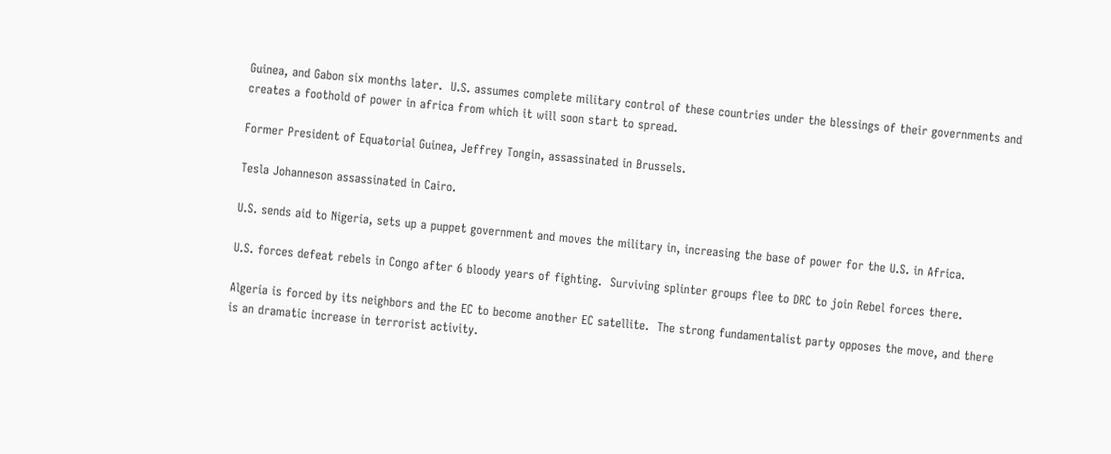Guinea, and Gabon six months later.  U.S. assumes complete military control of these countries under the blessings of their governments and creates a foothold of power in africa from which it will soon start to spread.

Former President of Equatorial Guinea, Jeffrey Tongin, assassinated in Brussels.

Tesla Johanneson assassinated in Cairo.

U.S. sends aid to Nigeria, sets up a puppet government and moves the military in, increasing the base of power for the U.S. in Africa.

U.S. forces defeat rebels in Congo after 6 bloody years of fighting.  Surviving splinter groups flee to DRC to join Rebel forces there.

Algeria is forced by its neighbors and the EC to become another EC satellite.  The strong fundamentalist party opposes the move, and there is an dramatic increase in terrorist activity.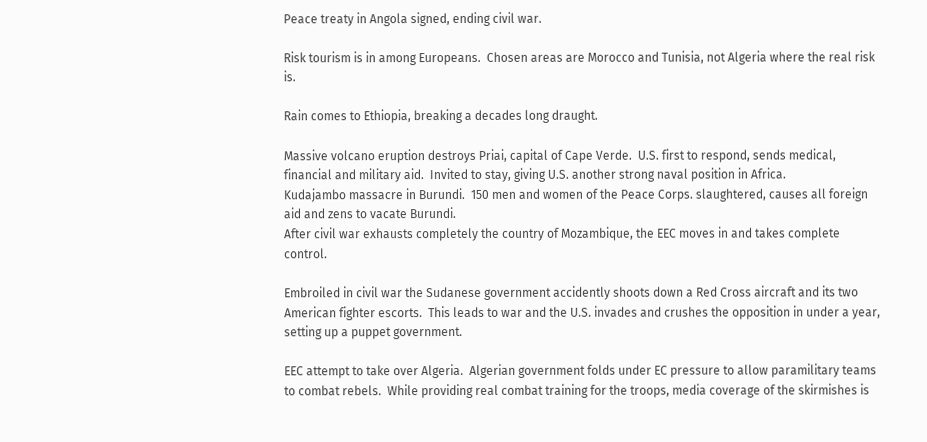Peace treaty in Angola signed, ending civil war.

Risk tourism is in among Europeans.  Chosen areas are Morocco and Tunisia, not Algeria where the real risk is.

Rain comes to Ethiopia, breaking a decades long draught.

Massive volcano eruption destroys Priai, capital of Cape Verde.  U.S. first to respond, sends medical, financial and military aid.  Invited to stay, giving U.S. another strong naval position in Africa.
Kudajambo massacre in Burundi.  150 men and women of the Peace Corps. slaughtered, causes all foreign aid and zens to vacate Burundi.
After civil war exhausts completely the country of Mozambique, the EEC moves in and takes complete control.

Embroiled in civil war the Sudanese government accidently shoots down a Red Cross aircraft and its two American fighter escorts.  This leads to war and the U.S. invades and crushes the opposition in under a year, setting up a puppet government.

EEC attempt to take over Algeria.  Algerian government folds under EC pressure to allow paramilitary teams to combat rebels.  While providing real combat training for the troops, media coverage of the skirmishes is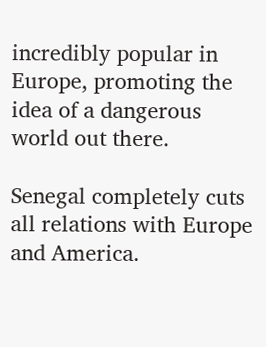incredibly popular in Europe, promoting the idea of a dangerous world out there.

Senegal completely cuts all relations with Europe and America.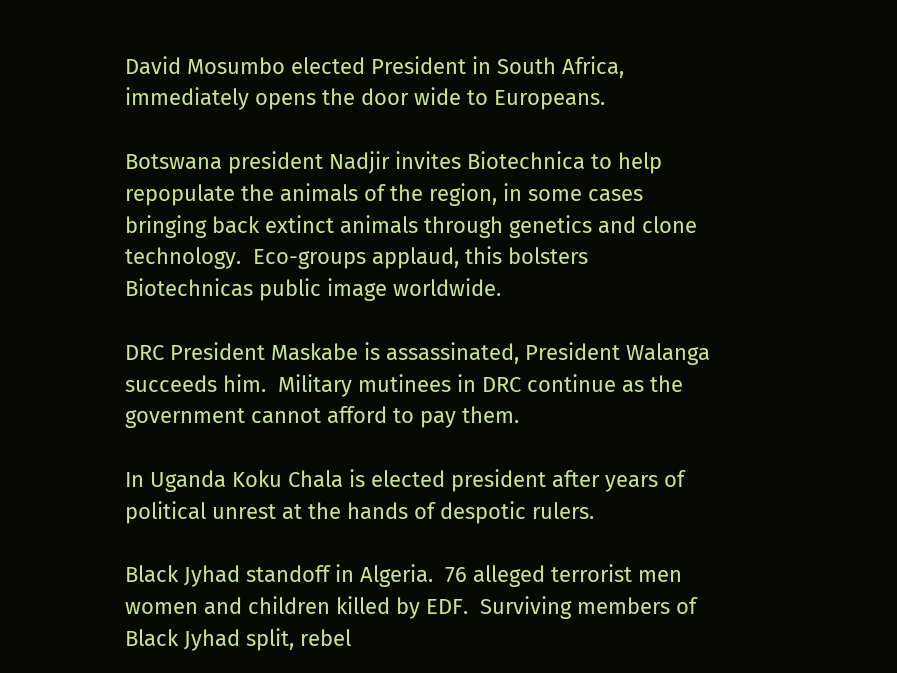David Mosumbo elected President in South Africa, immediately opens the door wide to Europeans.

Botswana president Nadjir invites Biotechnica to help repopulate the animals of the region, in some cases bringing back extinct animals through genetics and clone technology.  Eco-groups applaud, this bolsters Biotechnicas public image worldwide.

DRC President Maskabe is assassinated, President Walanga succeeds him.  Military mutinees in DRC continue as the government cannot afford to pay them.

In Uganda Koku Chala is elected president after years of political unrest at the hands of despotic rulers.

Black Jyhad standoff in Algeria.  76 alleged terrorist men women and children killed by EDF.  Surviving members of Black Jyhad split, rebel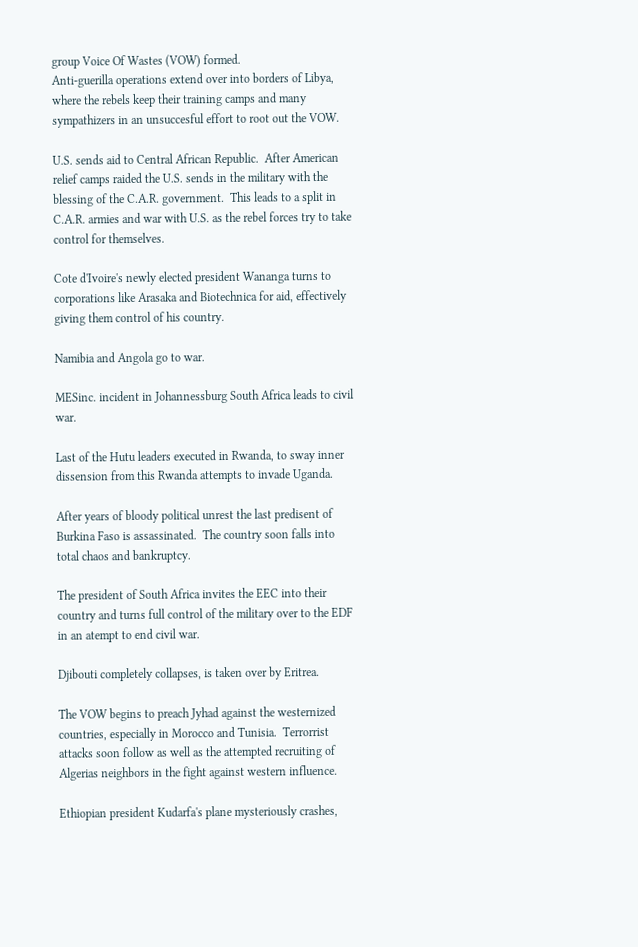group Voice Of Wastes (VOW) formed.
Anti-guerilla operations extend over into borders of Libya, where the rebels keep their training camps and many sympathizers in an unsuccesful effort to root out the VOW.

U.S. sends aid to Central African Republic.  After American relief camps raided the U.S. sends in the military with the blessing of the C.A.R. government.  This leads to a split in C.A.R. armies and war with U.S. as the rebel forces try to take control for themselves.

Cote d'Ivoire's newly elected president Wananga turns to corporations like Arasaka and Biotechnica for aid, effectively giving them control of his country.

Namibia and Angola go to war.

MESinc. incident in Johannessburg South Africa leads to civil war.

Last of the Hutu leaders executed in Rwanda, to sway inner dissension from this Rwanda attempts to invade Uganda.

After years of bloody political unrest the last predisent of Burkina Faso is assassinated.  The country soon falls into total chaos and bankruptcy.

The president of South Africa invites the EEC into their country and turns full control of the military over to the EDF in an atempt to end civil war.

Djibouti completely collapses, is taken over by Eritrea.

The VOW begins to preach Jyhad against the westernized countries, especially in Morocco and Tunisia.  Terrorrist attacks soon follow as well as the attempted recruiting of Algerias neighbors in the fight against western influence.

Ethiopian president Kudarfa's plane mysteriously crashes,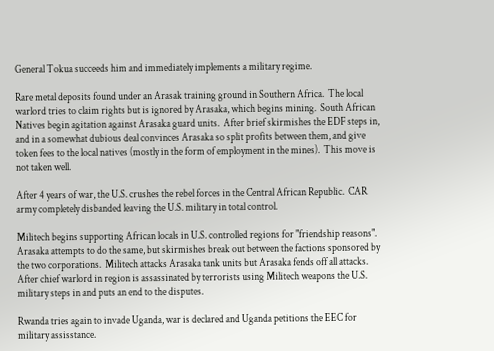General Tokua succeeds him and immediately implements a military regime.

Rare metal deposits found under an Arasak training ground in Southern Africa.  The local warlord tries to claim rights but is ignored by Arasaka, which begins mining.  South African Natives begin agitation against Arasaka guard units.  After brief skirmishes the EDF steps in, and in a somewhat dubious deal convinces Arasaka so split profits between them, and give token fees to the local natives (mostly in the form of employment in the mines).  This move is not taken well.

After 4 years of war, the U.S. crushes the rebel forces in the Central African Republic.  CAR army completely disbanded leaving the U.S. military in total control.

Militech begins supporting African locals in U.S. controlled regions for "friendship reasons".   Arasaka attempts to do the same, but skirmishes break out between the factions sponsored by the two corporations.  Militech attacks Arasaka tank units but Arasaka fends off all attacks.  After chief warlord in region is assassinated by terrorists using Militech weapons the U.S. military steps in and puts an end to the disputes.

Rwanda tries again to invade Uganda, war is declared and Uganda petitions the EEC for military assisstance.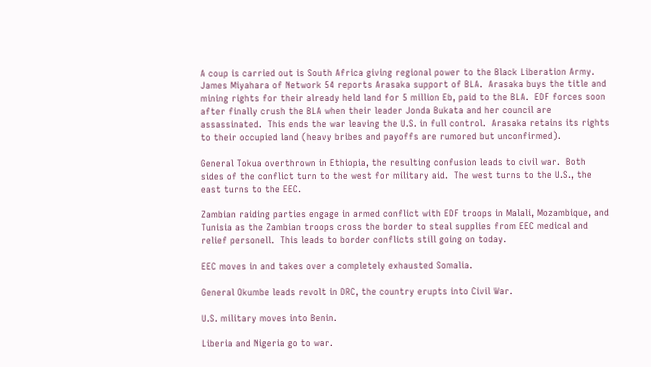A coup is carried out is South Africa giving regional power to the Black Liberation Army.  James Miyahara of Network 54 reports Arasaka support of BLA.  Arasaka buys the title and mining rights for their already held land for 5 million Eb, paid to the BLA.  EDF forces soon after finally crush the BLA when their leader Jonda Bukata and her council are assassinated.  This ends the war leaving the U.S. in full control.  Arasaka retains its rights to their occupied land (heavy bribes and payoffs are rumored but unconfirmed).

General Tokua overthrown in Ethiopia, the resulting confusion leads to civil war.  Both sides of the conflict turn to the west for military aid.  The west turns to the U.S., the east turns to the EEC.

Zambian raiding parties engage in armed conflict with EDF troops in Malali, Mozambique, and Tunisia as the Zambian troops cross the border to steal supplies from EEC medical and relief personell.  This leads to border conflicts still going on today.

EEC moves in and takes over a completely exhausted Somalia.

General Okumbe leads revolt in DRC, the country erupts into Civil War.

U.S. military moves into Benin.

Liberia and Nigeria go to war.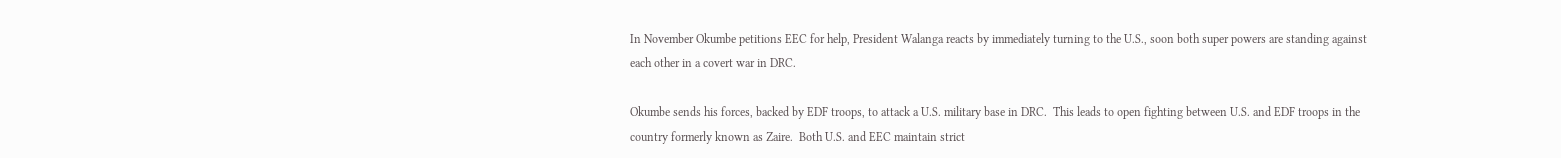In November Okumbe petitions EEC for help, President Walanga reacts by immediately turning to the U.S., soon both super powers are standing against each other in a covert war in DRC.

Okumbe sends his forces, backed by EDF troops, to attack a U.S. military base in DRC.  This leads to open fighting between U.S. and EDF troops in the country formerly known as Zaire.  Both U.S. and EEC maintain strict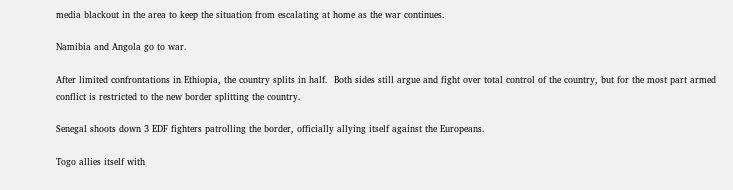media blackout in the area to keep the situation from escalating at home as the war continues.

Namibia and Angola go to war.

After limited confrontations in Ethiopia, the country splits in half.  Both sides still argue and fight over total control of the country, but for the most part armed conflict is restricted to the new border splitting the country.

Senegal shoots down 3 EDF fighters patrolling the border, officially allying itself against the Europeans.

Togo allies itself with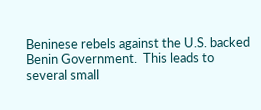Beninese rebels against the U.S. backed Benin Government.  This leads to several small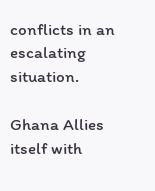conflicts in an escalating situation.

Ghana Allies itself with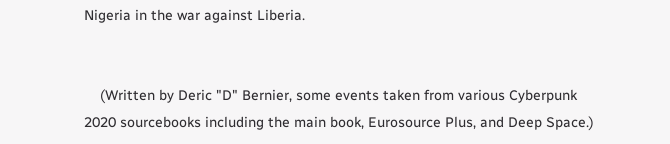Nigeria in the war against Liberia.


    (Written by Deric "D" Bernier, some events taken from various Cyberpunk 2020 sourcebooks including the main book, Eurosource Plus, and Deep Space.)